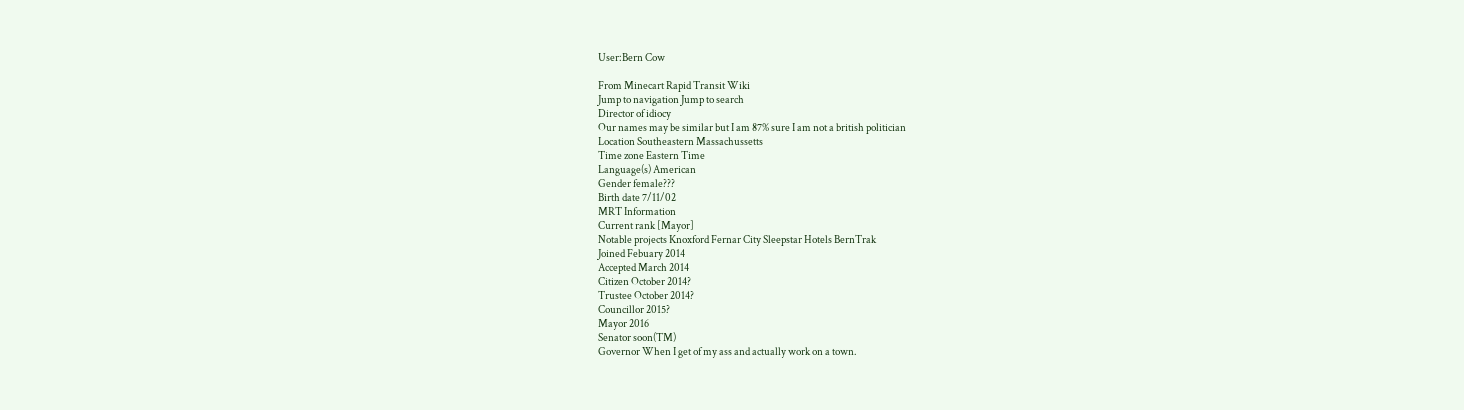User:Bern Cow

From Minecart Rapid Transit Wiki
Jump to navigation Jump to search
Director of idiocy
Our names may be similar but I am 87% sure I am not a british politician
Location Southeastern Massachussetts
Time zone Eastern Time
Language(s) American
Gender female???
Birth date 7/11/02
MRT Information
Current rank [Mayor]
Notable projects Knoxford Fernar City Sleepstar Hotels BernTrak
Joined Febuary 2014
Accepted March 2014
Citizen October 2014?
Trustee October 2014?
Councillor 2015?
Mayor 2016
Senator soon(TM)
Governor When I get of my ass and actually work on a town.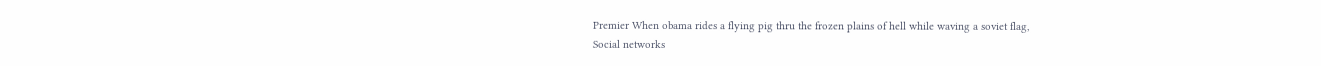Premier When obama rides a flying pig thru the frozen plains of hell while waving a soviet flag,
Social networks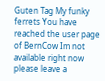Guten Tag My funky ferrets You have reached the user page of BernCow Im not available right now please leave a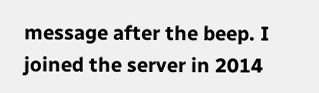message after the beep. I joined the server in 2014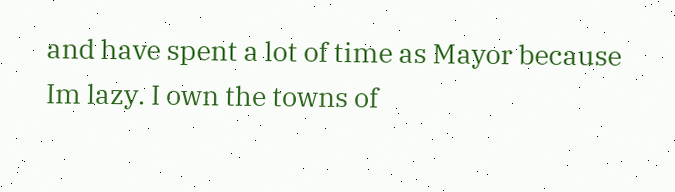and have spent a lot of time as Mayor because Im lazy. I own the towns of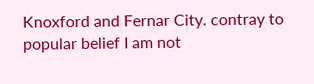Knoxford and Fernar City. contray to popular belief I am not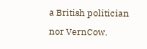a British politician nor VernCow.